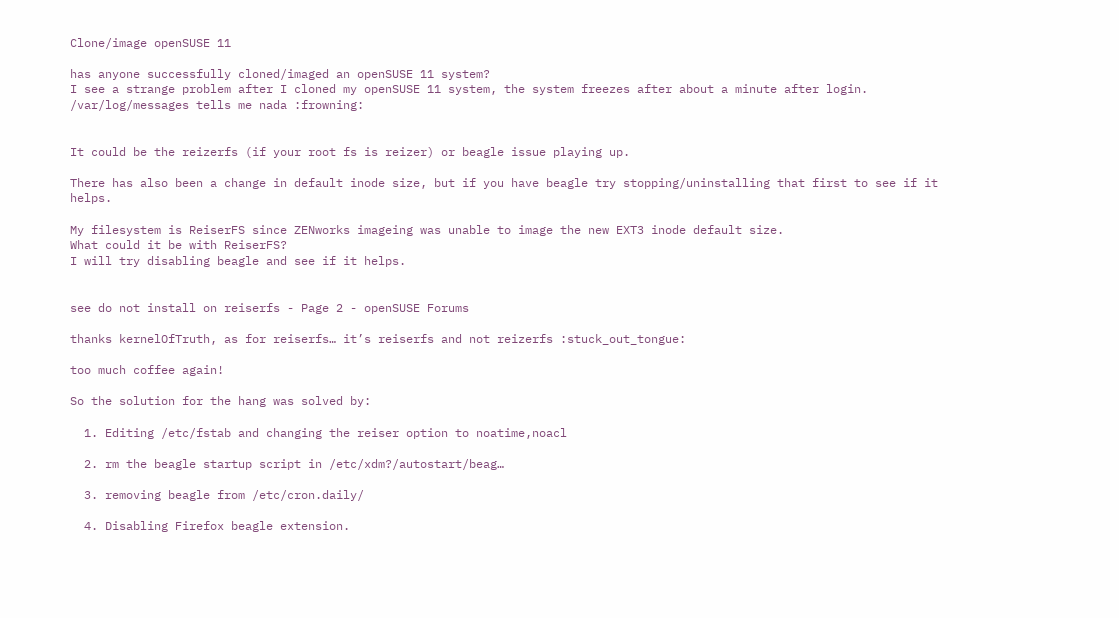Clone/image openSUSE 11

has anyone successfully cloned/imaged an openSUSE 11 system?
I see a strange problem after I cloned my openSUSE 11 system, the system freezes after about a minute after login.
/var/log/messages tells me nada :frowning:


It could be the reizerfs (if your root fs is reizer) or beagle issue playing up.

There has also been a change in default inode size, but if you have beagle try stopping/uninstalling that first to see if it helps.

My filesystem is ReiserFS since ZENworks imageing was unable to image the new EXT3 inode default size.
What could it be with ReiserFS?
I will try disabling beagle and see if it helps.


see do not install on reiserfs - Page 2 - openSUSE Forums

thanks kernelOfTruth, as for reiserfs… it’s reiserfs and not reizerfs :stuck_out_tongue:

too much coffee again!

So the solution for the hang was solved by:

  1. Editing /etc/fstab and changing the reiser option to noatime,noacl

  2. rm the beagle startup script in /etc/xdm?/autostart/beag…

  3. removing beagle from /etc/cron.daily/

  4. Disabling Firefox beagle extension.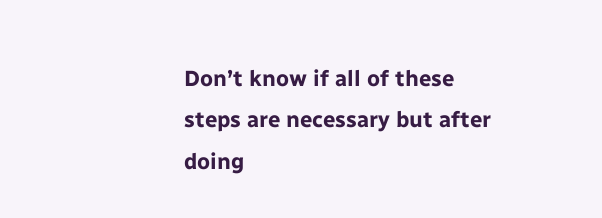Don’t know if all of these steps are necessary but after doing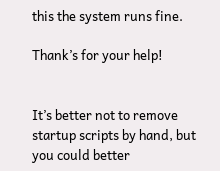this the system runs fine.

Thank’s for your help!


It’s better not to remove startup scripts by hand, but you could better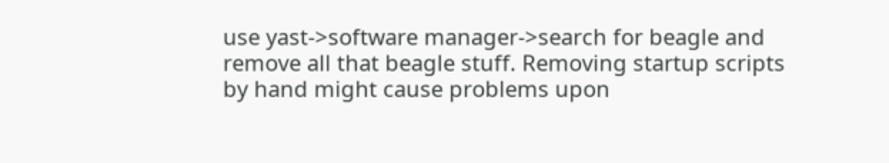use yast->software manager->search for beagle and remove all that beagle stuff. Removing startup scripts by hand might cause problems upon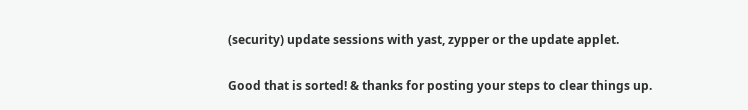(security) update sessions with yast, zypper or the update applet.

Good that is sorted! & thanks for posting your steps to clear things up.